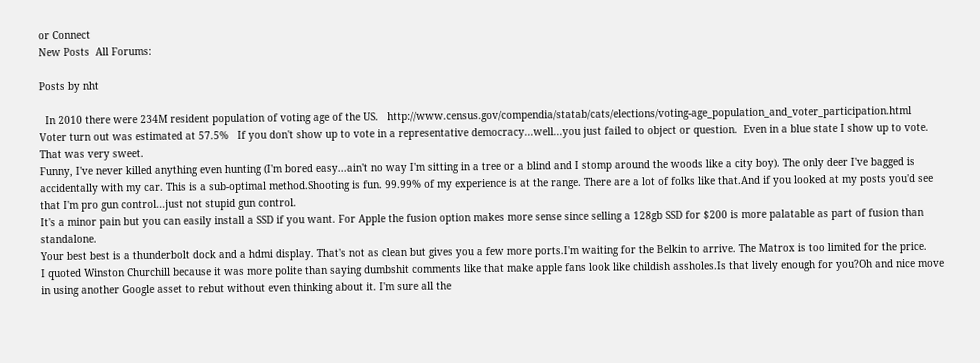or Connect
New Posts  All Forums:

Posts by nht

  In 2010 there were 234M resident population of voting age of the US.   http://www.census.gov/compendia/statab/cats/elections/voting-age_population_and_voter_participation.html   Voter turn out was estimated at 57.5%   If you don't show up to vote in a representative democracy...well...you just failed to object or question.  Even in a blue state I show up to vote.
That was very sweet.
Funny, I've never killed anything even hunting (I'm bored easy...ain't no way I'm sitting in a tree or a blind and I stomp around the woods like a city boy). The only deer I've bagged is accidentally with my car. This is a sub-optimal method.Shooting is fun. 99.99% of my experience is at the range. There are a lot of folks like that.And if you looked at my posts you'd see that I'm pro gun control...just not stupid gun control.
It's a minor pain but you can easily install a SSD if you want. For Apple the fusion option makes more sense since selling a 128gb SSD for $200 is more palatable as part of fusion than standalone.
Your best best is a thunderbolt dock and a hdmi display. That's not as clean but gives you a few more ports.I'm waiting for the Belkin to arrive. The Matrox is too limited for the price.
I quoted Winston Churchill because it was more polite than saying dumbshit comments like that make apple fans look like childish assholes.Is that lively enough for you?Oh and nice move in using another Google asset to rebut without even thinking about it. I'm sure all the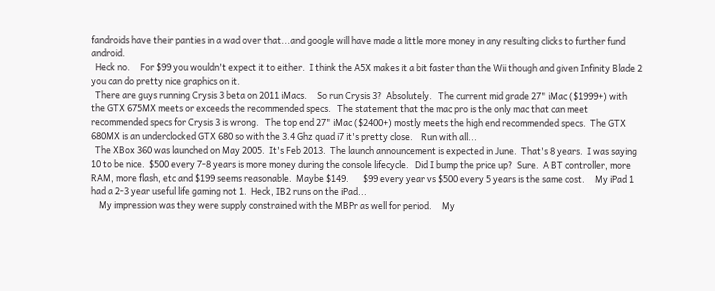fandroids have their panties in a wad over that...and google will have made a little more money in any resulting clicks to further fund android.
  Heck no.     For $99 you wouldn't expect it to either.  I think the A5X makes it a bit faster than the Wii though and given Infinity Blade 2 you can do pretty nice graphics on it.
  There are guys running Crysis 3 beta on 2011 iMacs.     So run Crysis 3?  Absolutely.   The current mid grade 27" iMac ($1999+) with the GTX 675MX meets or exceeds the recommended specs.   The statement that the mac pro is the only mac that can meet recommended specs for Crysis 3 is wrong.   The top end 27" iMac ($2400+) mostly meets the high end recommended specs.  The GTX 680MX is an underclocked GTX 680 so with the 3.4 Ghz quad i7 it's pretty close.    Run with all...
  The XBox 360 was launched on May 2005.  It's Feb 2013.  The launch announcement is expected in June.  That's 8 years.  I was saying 10 to be nice.  $500 every 7-8 years is more money during the console lifecycle.   Did I bump the price up?  Sure.  A BT controller, more RAM, more flash, etc and $199 seems reasonable.  Maybe $149.       $99 every year vs $500 every 5 years is the same cost.     My iPad 1 had a 2-3 year useful life gaming not 1.  Heck, IB2 runs on the iPad...
    My impression was they were supply constrained with the MBPr as well for period.     My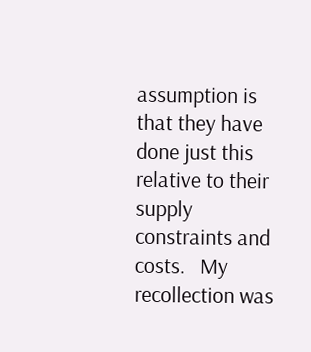assumption is that they have done just this relative to their supply constraints and costs.   My recollection was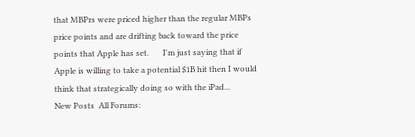that MBPrs were priced higher than the regular MBPs price points and are drifting back toward the price points that Apple has set.       I'm just saying that if Apple is willing to take a potential $1B hit then I would think that strategically doing so with the iPad...
New Posts  All Forums: